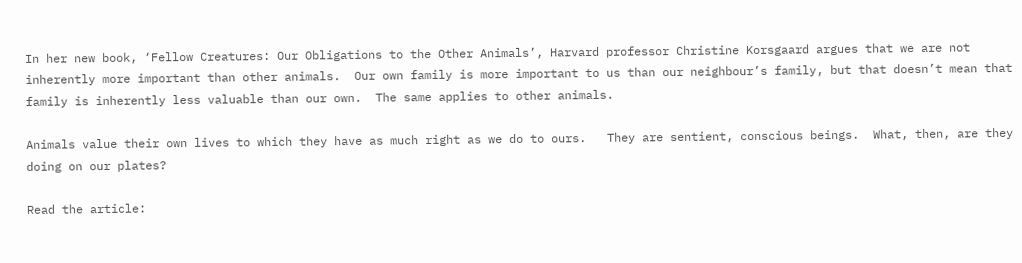In her new book, ‘Fellow Creatures: Our Obligations to the Other Animals’, Harvard professor Christine Korsgaard argues that we are not inherently more important than other animals.  Our own family is more important to us than our neighbour’s family, but that doesn’t mean that family is inherently less valuable than our own.  The same applies to other animals.

Animals value their own lives to which they have as much right as we do to ours.   They are sentient, conscious beings.  What, then, are they doing on our plates?

Read the article: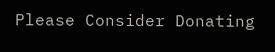Please Consider Donating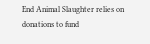End Animal Slaughter relies on donations to fund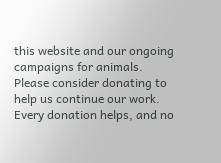this website and our ongoing campaigns for animals. Please consider donating to help us continue our work. Every donation helps, and no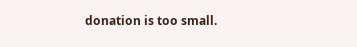donation is too small.